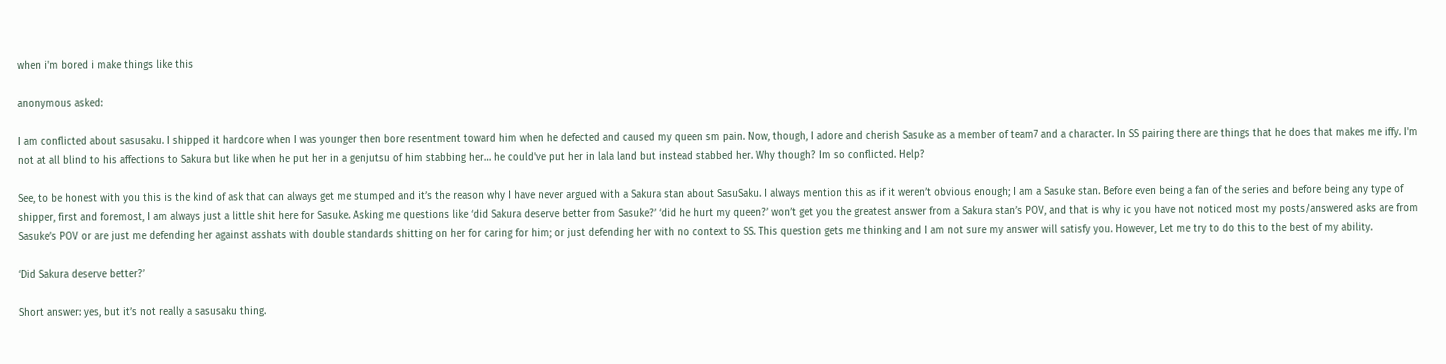when i'm bored i make things like this

anonymous asked:

I am conflicted about sasusaku. I shipped it hardcore when I was younger then bore resentment toward him when he defected and caused my queen sm pain. Now, though, I adore and cherish Sasuke as a member of team7 and a character. In SS pairing there are things that he does that makes me iffy. I'm not at all blind to his affections to Sakura but like when he put her in a genjutsu of him stabbing her… he could've put her in lala land but instead stabbed her. Why though? Im so conflicted. Help?

See, to be honest with you this is the kind of ask that can always get me stumped and it’s the reason why I have never argued with a Sakura stan about SasuSaku. I always mention this as if it weren’t obvious enough; I am a Sasuke stan. Before even being a fan of the series and before being any type of shipper, first and foremost, I am always just a little shit here for Sasuke. Asking me questions like ‘did Sakura deserve better from Sasuke?’ ‘did he hurt my queen?’ won’t get you the greatest answer from a Sakura stan’s POV, and that is why ic you have not noticed most my posts/answered asks are from Sasuke’s POV or are just me defending her against asshats with double standards shitting on her for caring for him; or just defending her with no context to SS. This question gets me thinking and I am not sure my answer will satisfy you. However, Let me try to do this to the best of my ability.

‘Did Sakura deserve better?’

Short answer: yes, but it’s not really a sasusaku thing.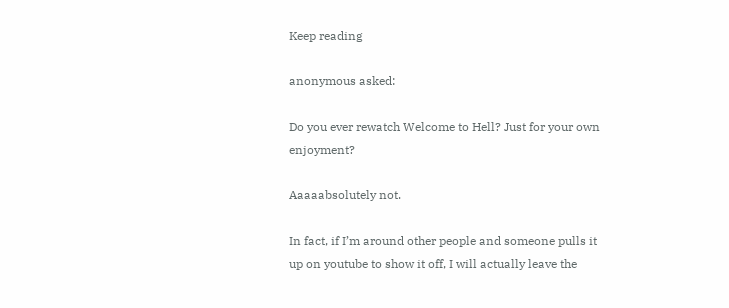Keep reading

anonymous asked:

Do you ever rewatch Welcome to Hell? Just for your own enjoyment?

Aaaaabsolutely not.

In fact, if I’m around other people and someone pulls it up on youtube to show it off, I will actually leave the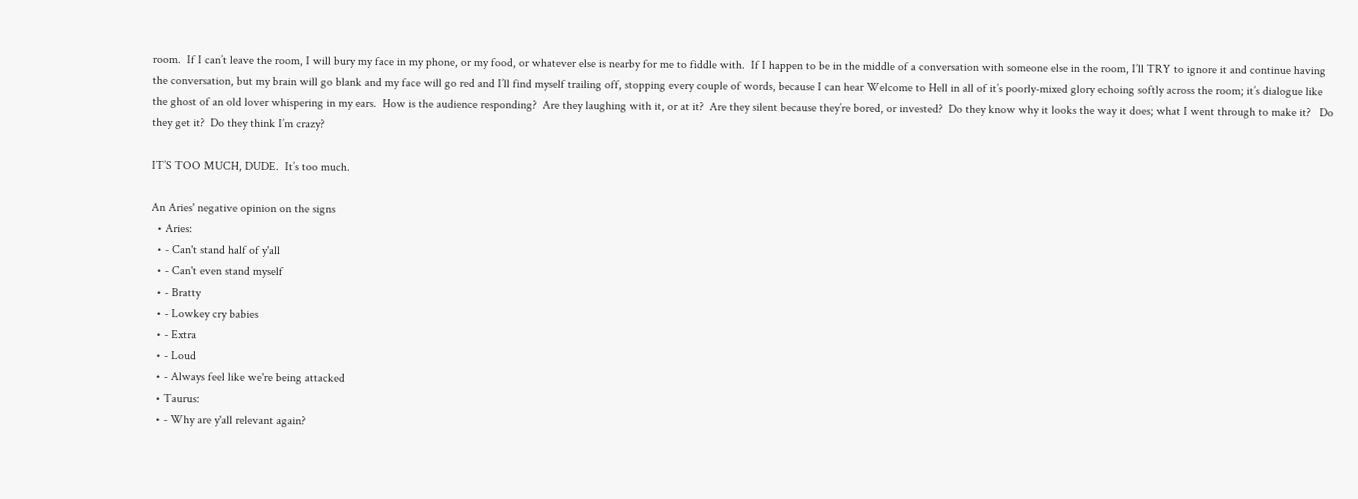room.  If I can’t leave the room, I will bury my face in my phone, or my food, or whatever else is nearby for me to fiddle with.  If I happen to be in the middle of a conversation with someone else in the room, I’ll TRY to ignore it and continue having the conversation, but my brain will go blank and my face will go red and I’ll find myself trailing off, stopping every couple of words, because I can hear Welcome to Hell in all of it’s poorly-mixed glory echoing softly across the room; it’s dialogue like the ghost of an old lover whispering in my ears.  How is the audience responding?  Are they laughing with it, or at it?  Are they silent because they’re bored, or invested?  Do they know why it looks the way it does; what I went through to make it?   Do they get it?  Do they think I’m crazy?

IT’S TOO MUCH, DUDE.  It’s too much.

An Aries' negative opinion on the signs
  • Aries:
  • - Can't stand half of y'all
  • - Can't even stand myself
  • - Bratty
  • - Lowkey cry babies
  • - Extra
  • - Loud
  • - Always feel like we're being attacked
  • Taurus:
  • - Why are y'all relevant again?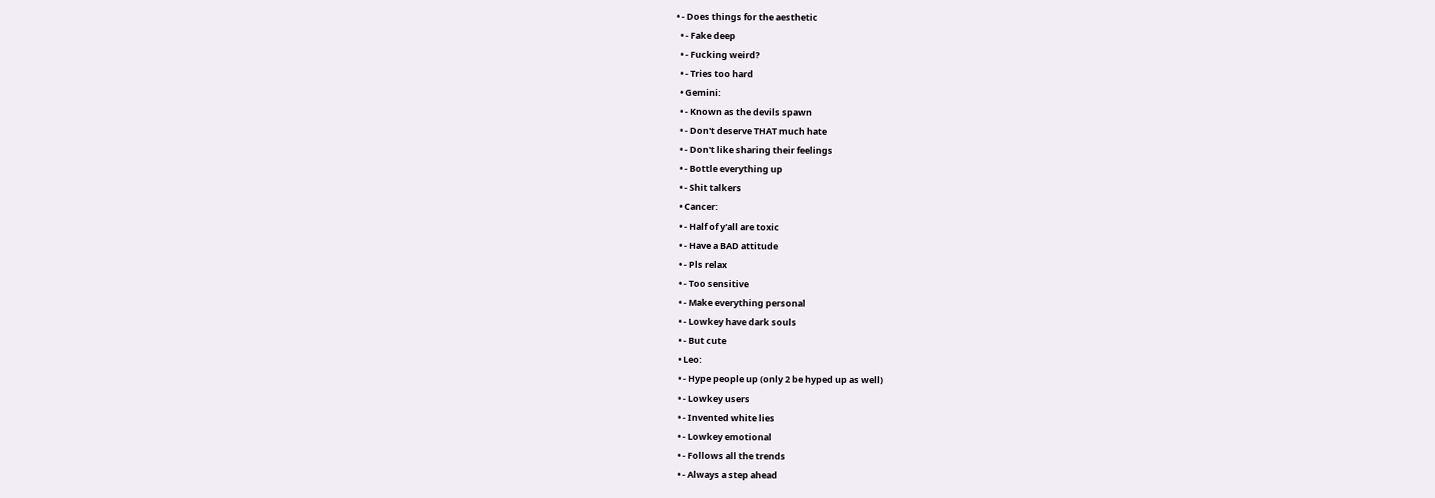• - Does things for the aesthetic
  • - Fake deep
  • - Fucking weird?
  • - Tries too hard
  • Gemini:
  • - Known as the devils spawn
  • - Don't deserve THAT much hate
  • - Don't like sharing their feelings
  • - Bottle everything up
  • - Shit talkers
  • Cancer:
  • - Half of y'all are toxic
  • - Have a BAD attitude
  • - Pls relax
  • - Too sensitive
  • - Make everything personal
  • - Lowkey have dark souls
  • - But cute
  • Leo:
  • - Hype people up (only 2 be hyped up as well)
  • - Lowkey users
  • - Invented white lies
  • - Lowkey emotional
  • - Follows all the trends
  • - Always a step ahead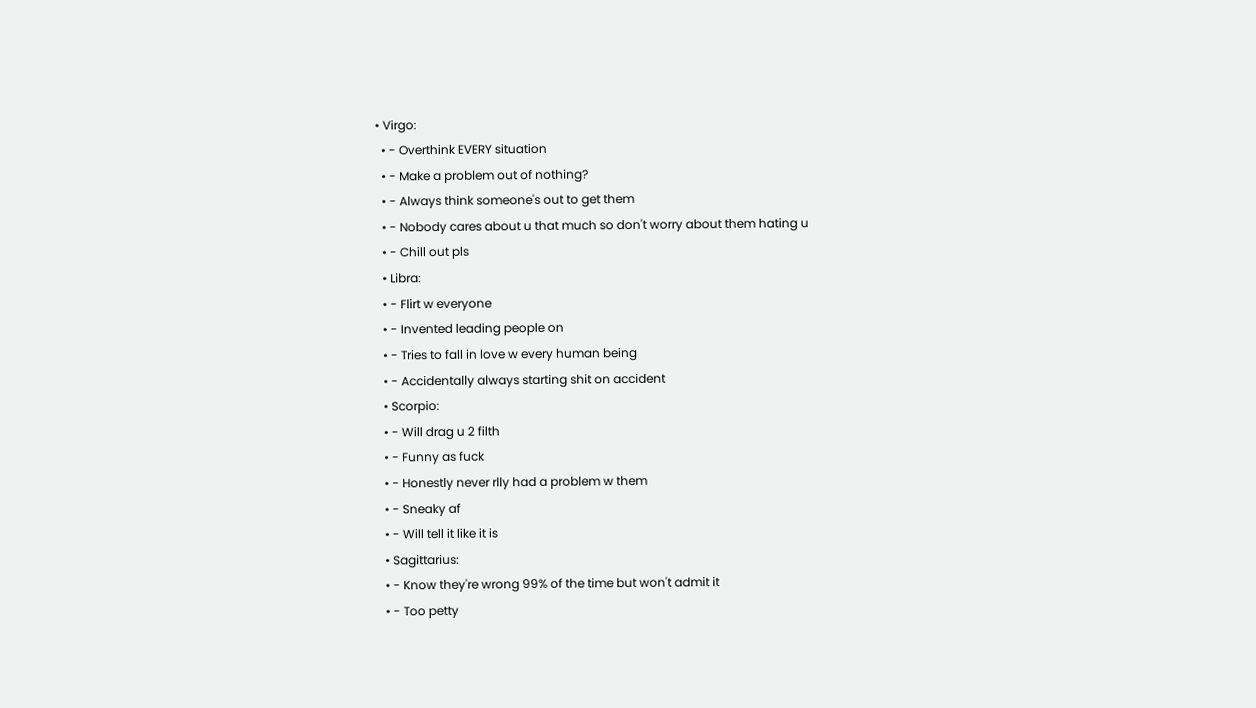• Virgo:
  • - Overthink EVERY situation
  • - Make a problem out of nothing?
  • - Always think someone's out to get them
  • - Nobody cares about u that much so don't worry about them hating u
  • - Chill out pls
  • Libra:
  • - Flirt w everyone
  • - Invented leading people on
  • - Tries to fall in love w every human being
  • - Accidentally always starting shit on accident
  • Scorpio:
  • - Will drag u 2 filth
  • - Funny as fuck
  • - Honestly never rlly had a problem w them
  • - Sneaky af
  • - Will tell it like it is
  • Sagittarius:
  • - Know they're wrong 99% of the time but won't admit it
  • - Too petty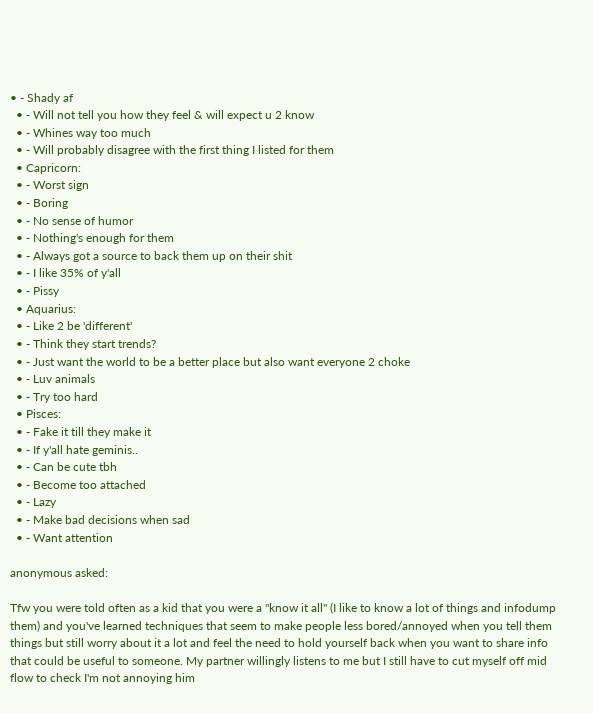• - Shady af
  • - Will not tell you how they feel & will expect u 2 know
  • - Whines way too much
  • - Will probably disagree with the first thing I listed for them
  • Capricorn:
  • - Worst sign
  • - Boring
  • - No sense of humor
  • - Nothing's enough for them
  • - Always got a source to back them up on their shit
  • - I like 35% of y'all
  • - Pissy
  • Aquarius:
  • - Like 2 be 'different'
  • - Think they start trends?
  • - Just want the world to be a better place but also want everyone 2 choke
  • - Luv animals
  • - Try too hard
  • Pisces:
  • - Fake it till they make it
  • - If y'all hate geminis..
  • - Can be cute tbh
  • - Become too attached
  • - Lazy
  • - Make bad decisions when sad
  • - Want attention

anonymous asked:

Tfw you were told often as a kid that you were a "know it all" (I like to know a lot of things and infodump them) and you've learned techniques that seem to make people less bored/annoyed when you tell them things but still worry about it a lot and feel the need to hold yourself back when you want to share info that could be useful to someone. My partner willingly listens to me but I still have to cut myself off mid flow to check I'm not annoying him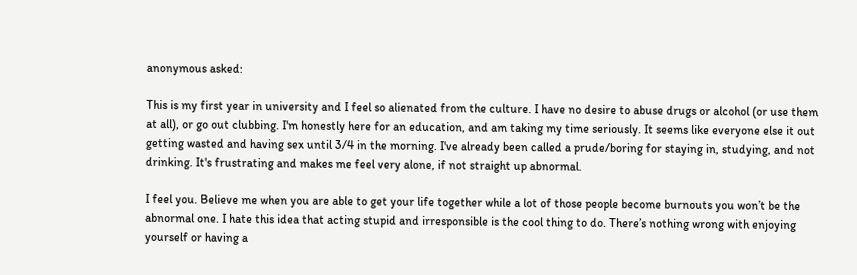anonymous asked:

This is my first year in university and I feel so alienated from the culture. I have no desire to abuse drugs or alcohol (or use them at all), or go out clubbing. I'm honestly here for an education, and am taking my time seriously. It seems like everyone else it out getting wasted and having sex until 3/4 in the morning. I've already been called a prude/boring for staying in, studying, and not drinking. It's frustrating and makes me feel very alone, if not straight up abnormal.

I feel you. Believe me when you are able to get your life together while a lot of those people become burnouts you won’t be the abnormal one. I hate this idea that acting stupid and irresponsible is the cool thing to do. There’s nothing wrong with enjoying yourself or having a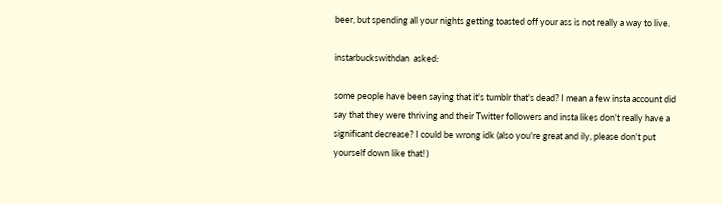beer, but spending all your nights getting toasted off your ass is not really a way to live.

instarbuckswithdan  asked:

some people have been saying that it's tumblr that's dead? I mean a few insta account did say that they were thriving and their Twitter followers and insta likes don't really have a significant decrease? I could be wrong idk (also you're great and ily, please don't put yourself down like that! )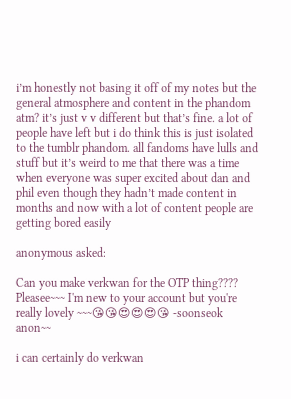i’m honestly not basing it off of my notes but the general atmosphere and content in the phandom atm? it’s just v v different but that’s fine. a lot of people have left but i do think this is just isolated to the tumblr phandom. all fandoms have lulls and stuff but it’s weird to me that there was a time when everyone was super excited about dan and phil even though they hadn’t made content in months and now with a lot of content people are getting bored easily

anonymous asked:

Can you make verkwan for the OTP thing???? Pleasee~~~ I'm new to your account but you're really lovely ~~~😘😘😍😍😍😘 -soonseok anon~~

i can certainly do verkwan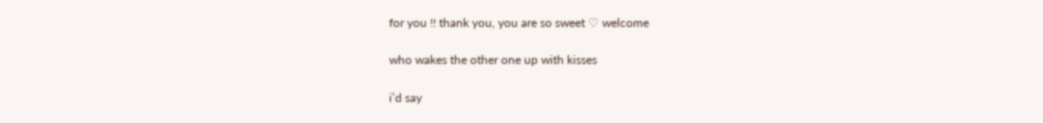for you !! thank you, you are so sweet ♡ welcome

who wakes the other one up with kisses

i’d say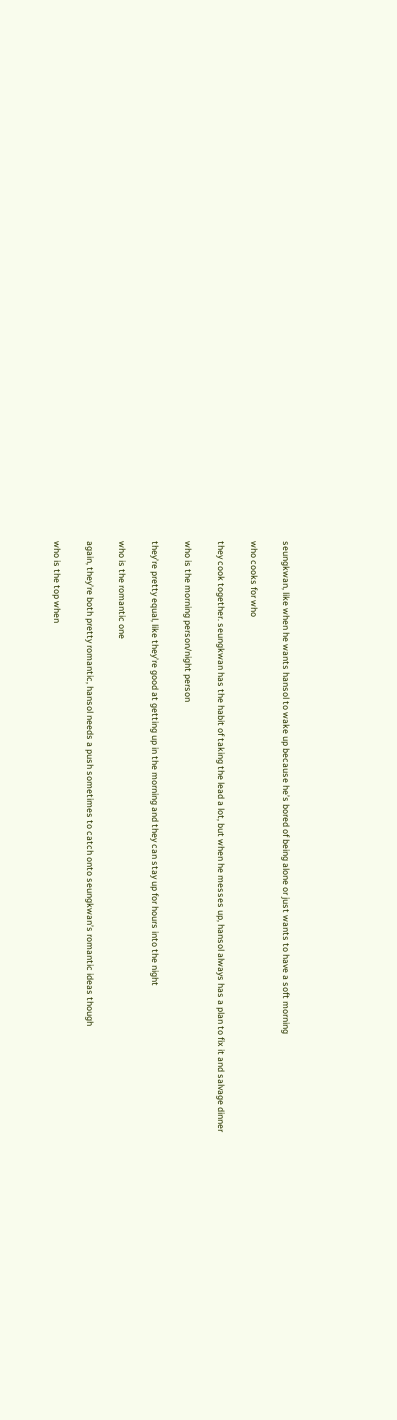seungkwan, like when he wants hansol to wake up because he’s bored of being alone or just wants to have a soft morning

who cooks for who

they cook together. seungkwan has the habit of taking the lead a lot, but when he messes up, hansol always has a plan to fix it and salvage dinner

who is the morning person/night person

they’re pretty equal, like they’re good at getting up in the morning and they can stay up for hours into the night

who is the romantic one

again, they’re both pretty romantic, hansol needs a push sometimes to catch onto seungkwan’s romantic ideas though

who is the top when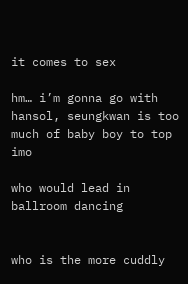it comes to sex

hm… i’m gonna go with hansol, seungkwan is too much of baby boy to top imo

who would lead in ballroom dancing


who is the more cuddly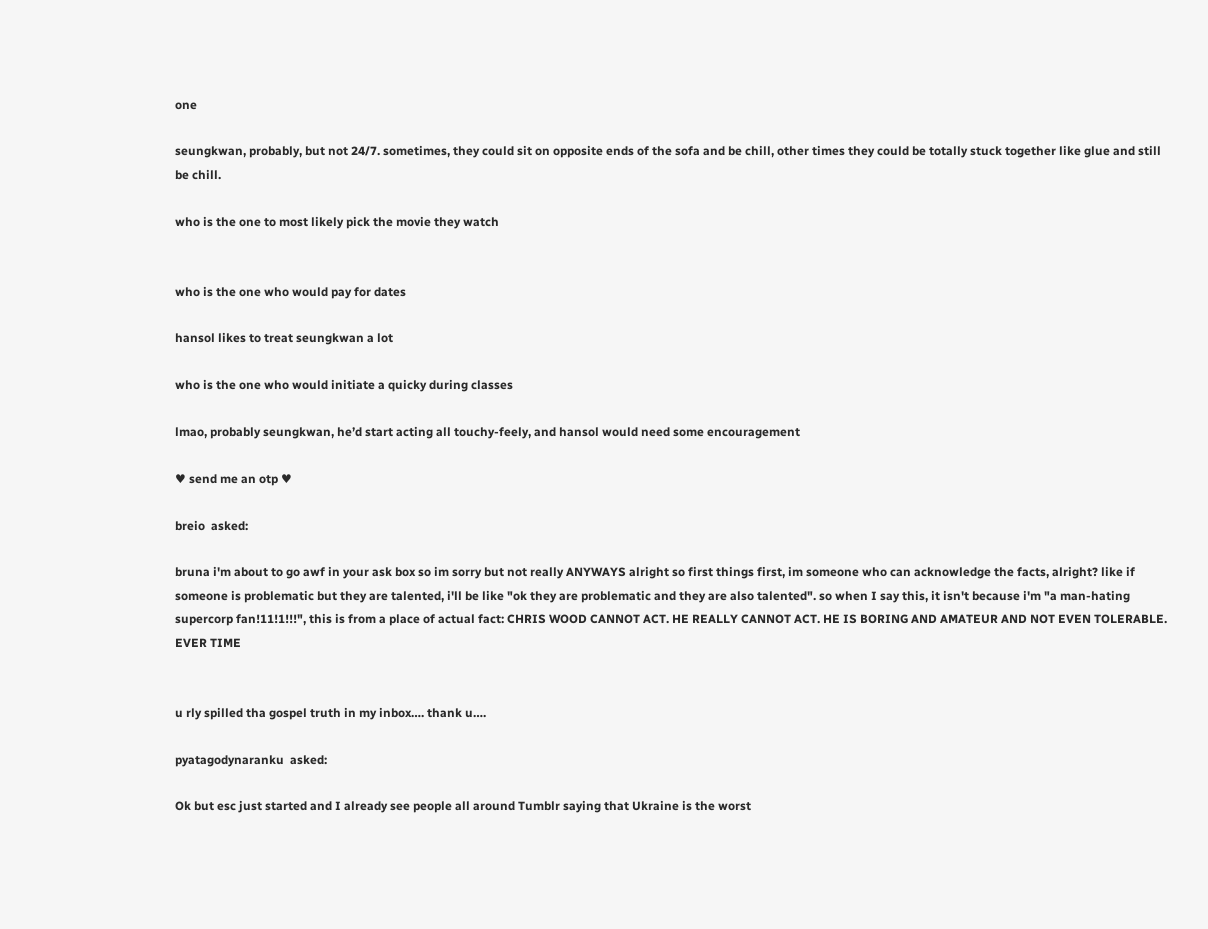one

seungkwan, probably, but not 24/7. sometimes, they could sit on opposite ends of the sofa and be chill, other times they could be totally stuck together like glue and still be chill.

who is the one to most likely pick the movie they watch


who is the one who would pay for dates

hansol likes to treat seungkwan a lot

who is the one who would initiate a quicky during classes

lmao, probably seungkwan, he’d start acting all touchy-feely, and hansol would need some encouragement

♥ send me an otp ♥

breio  asked:

bruna i'm about to go awf in your ask box so im sorry but not really ANYWAYS alright so first things first, im someone who can acknowledge the facts, alright? like if someone is problematic but they are talented, i'll be like "ok they are problematic and they are also talented". so when I say this, it isn't because i'm "a man-hating supercorp fan!11!1!!!", this is from a place of actual fact: CHRIS WOOD CANNOT ACT. HE REALLY CANNOT ACT. HE IS BORING AND AMATEUR AND NOT EVEN TOLERABLE. EVER TIME


u rly spilled tha gospel truth in my inbox…. thank u….

pyatagodynaranku  asked:

Ok but esc just started and I already see people all around Tumblr saying that Ukraine is the worst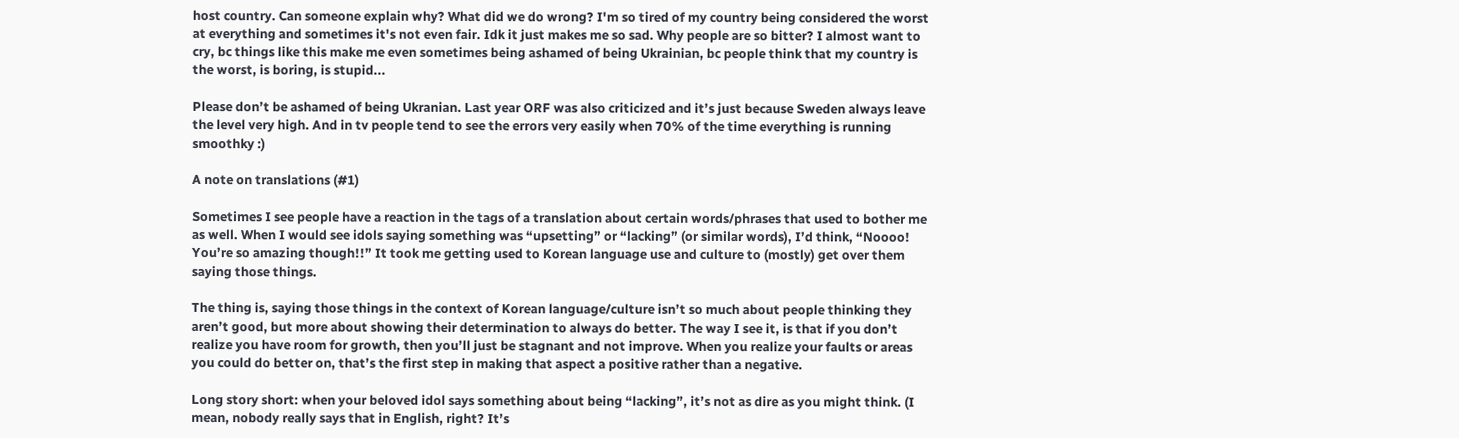host country. Can someone explain why? What did we do wrong? I'm so tired of my country being considered the worst at everything and sometimes it's not even fair. Idk it just makes me so sad. Why people are so bitter? I almost want to cry, bc things like this make me even sometimes being ashamed of being Ukrainian, bc people think that my country is the worst, is boring, is stupid...

Please don’t be ashamed of being Ukranian. Last year ORF was also criticized and it’s just because Sweden always leave the level very high. And in tv people tend to see the errors very easily when 70% of the time everything is running smoothky :)

A note on translations (#1)

Sometimes I see people have a reaction in the tags of a translation about certain words/phrases that used to bother me as well. When I would see idols saying something was “upsetting” or “lacking” (or similar words), I’d think, “Noooo! You’re so amazing though!!” It took me getting used to Korean language use and culture to (mostly) get over them saying those things.

The thing is, saying those things in the context of Korean language/culture isn’t so much about people thinking they aren’t good, but more about showing their determination to always do better. The way I see it, is that if you don’t realize you have room for growth, then you’ll just be stagnant and not improve. When you realize your faults or areas you could do better on, that’s the first step in making that aspect a positive rather than a negative.

Long story short: when your beloved idol says something about being “lacking”, it’s not as dire as you might think. (I mean, nobody really says that in English, right? It’s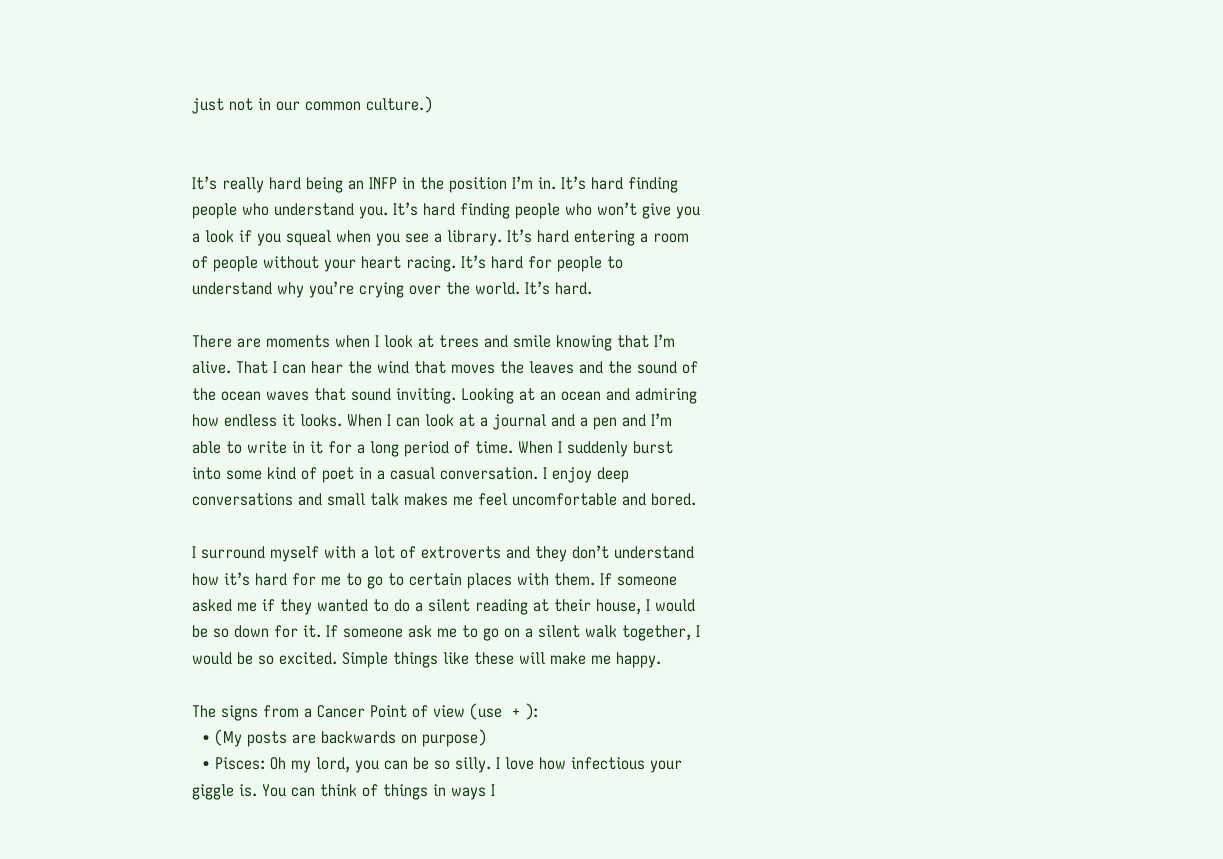just not in our common culture.)


It’s really hard being an INFP in the position I’m in. It’s hard finding people who understand you. It’s hard finding people who won’t give you a look if you squeal when you see a library. It’s hard entering a room of people without your heart racing. It’s hard for people to understand why you’re crying over the world. It’s hard.

There are moments when I look at trees and smile knowing that I’m alive. That I can hear the wind that moves the leaves and the sound of the ocean waves that sound inviting. Looking at an ocean and admiring how endless it looks. When I can look at a journal and a pen and I’m able to write in it for a long period of time. When I suddenly burst into some kind of poet in a casual conversation. I enjoy deep conversations and small talk makes me feel uncomfortable and bored.

I surround myself with a lot of extroverts and they don’t understand how it’s hard for me to go to certain places with them. If someone asked me if they wanted to do a silent reading at their house, I would be so down for it. If someone ask me to go on a silent walk together, I would be so excited. Simple things like these will make me happy.

The signs from a Cancer Point of view (use  + ):
  • (My posts are backwards on purpose)
  • Pisces: Oh my lord, you can be so silly. I love how infectious your giggle is. You can think of things in ways I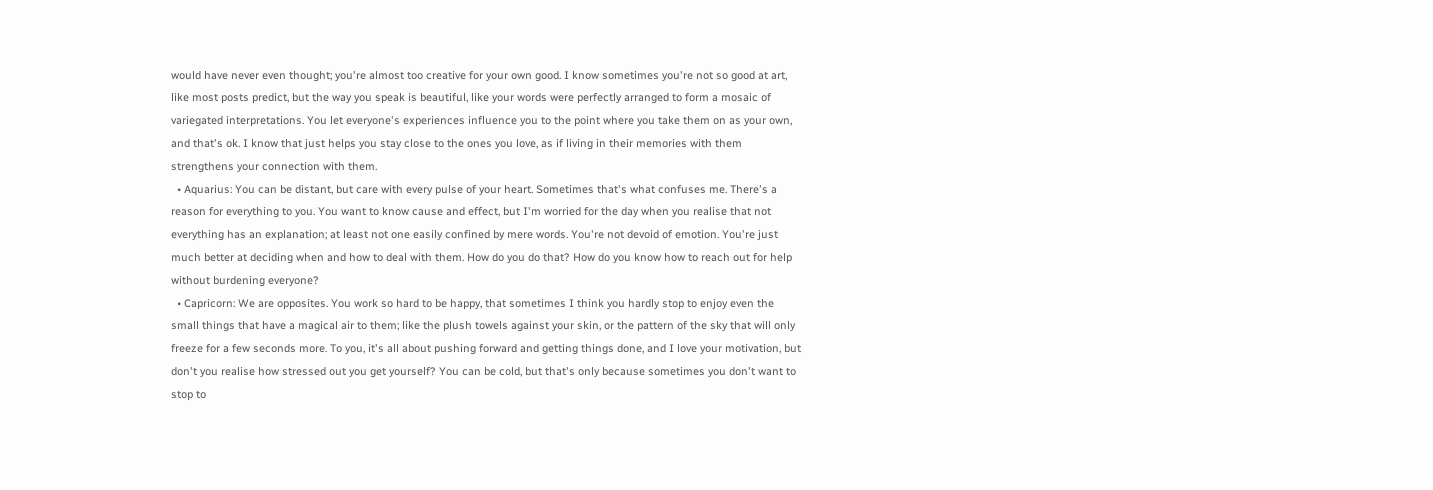would have never even thought; you're almost too creative for your own good. I know sometimes you're not so good at art, like most posts predict, but the way you speak is beautiful, like your words were perfectly arranged to form a mosaic of variegated interpretations. You let everyone's experiences influence you to the point where you take them on as your own, and that's ok. I know that just helps you stay close to the ones you love, as if living in their memories with them strengthens your connection with them.
  • Aquarius: You can be distant, but care with every pulse of your heart. Sometimes that's what confuses me. There's a reason for everything to you. You want to know cause and effect, but I'm worried for the day when you realise that not everything has an explanation; at least not one easily confined by mere words. You're not devoid of emotion. You're just much better at deciding when and how to deal with them. How do you do that? How do you know how to reach out for help without burdening everyone?
  • Capricorn: We are opposites. You work so hard to be happy, that sometimes I think you hardly stop to enjoy even the small things that have a magical air to them; like the plush towels against your skin, or the pattern of the sky that will only freeze for a few seconds more. To you, it's all about pushing forward and getting things done, and I love your motivation, but don't you realise how stressed out you get yourself? You can be cold, but that's only because sometimes you don't want to stop to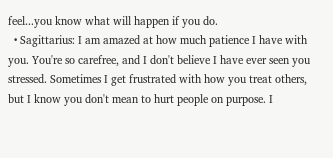feel...you know what will happen if you do.
  • Sagittarius: I am amazed at how much patience I have with you. You're so carefree, and I don't believe I have ever seen you stressed. Sometimes I get frustrated with how you treat others, but I know you don't mean to hurt people on purpose. I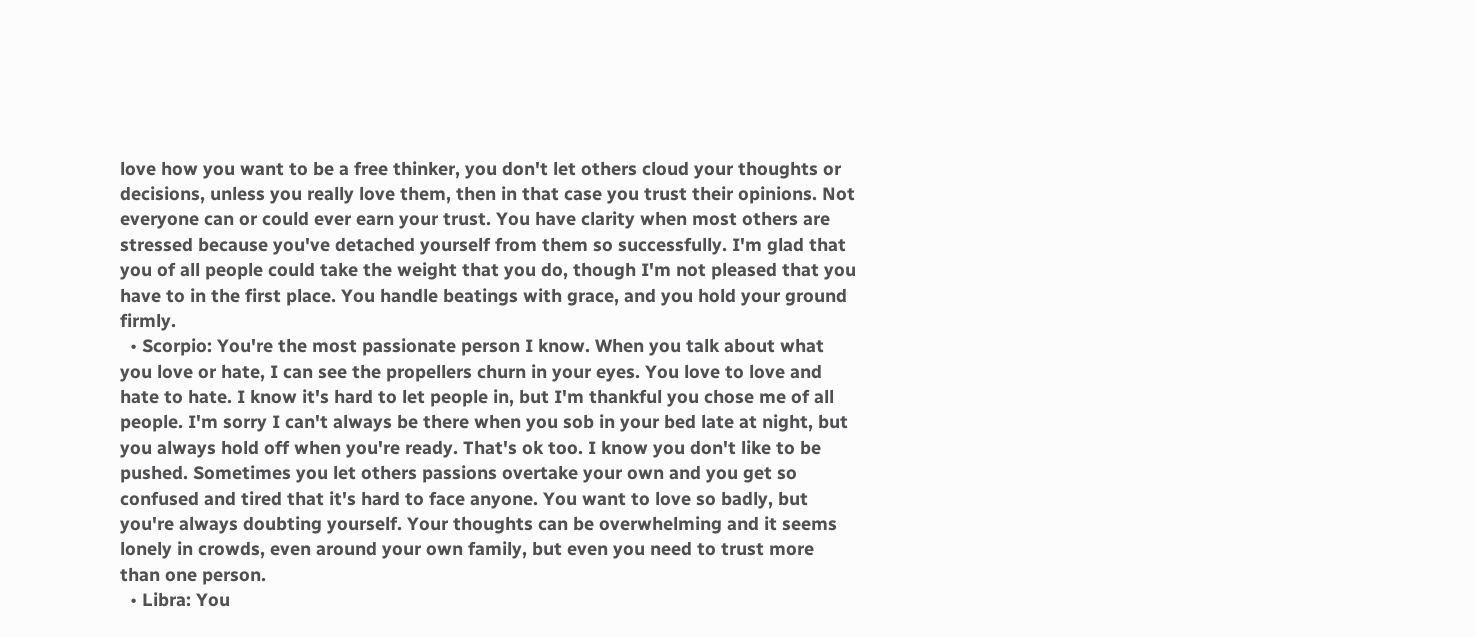love how you want to be a free thinker, you don't let others cloud your thoughts or decisions, unless you really love them, then in that case you trust their opinions. Not everyone can or could ever earn your trust. You have clarity when most others are stressed because you've detached yourself from them so successfully. I'm glad that you of all people could take the weight that you do, though I'm not pleased that you have to in the first place. You handle beatings with grace, and you hold your ground firmly.
  • Scorpio: You're the most passionate person I know. When you talk about what you love or hate, I can see the propellers churn in your eyes. You love to love and hate to hate. I know it's hard to let people in, but I'm thankful you chose me of all people. I'm sorry I can't always be there when you sob in your bed late at night, but you always hold off when you're ready. That's ok too. I know you don't like to be pushed. Sometimes you let others passions overtake your own and you get so confused and tired that it's hard to face anyone. You want to love so badly, but you're always doubting yourself. Your thoughts can be overwhelming and it seems lonely in crowds, even around your own family, but even you need to trust more than one person.
  • Libra: You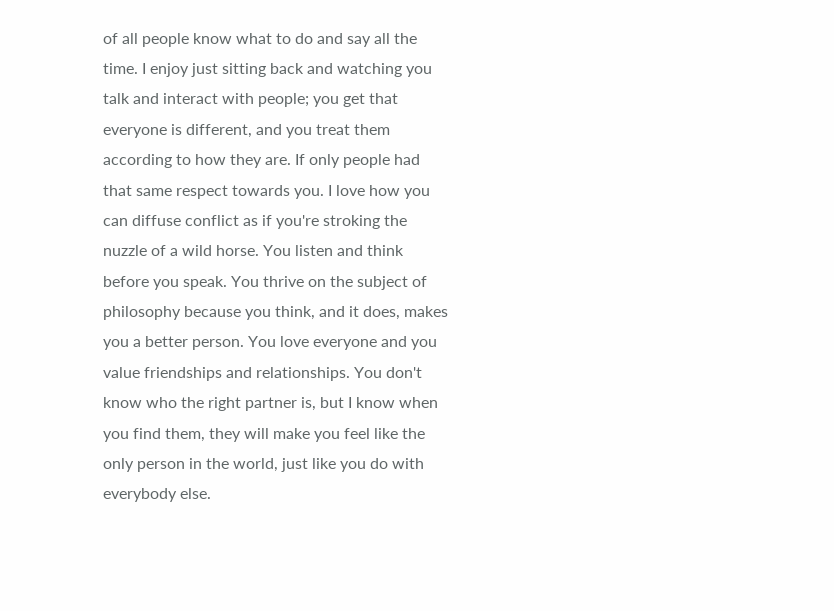of all people know what to do and say all the time. I enjoy just sitting back and watching you talk and interact with people; you get that everyone is different, and you treat them according to how they are. If only people had that same respect towards you. I love how you can diffuse conflict as if you're stroking the nuzzle of a wild horse. You listen and think before you speak. You thrive on the subject of philosophy because you think, and it does, makes you a better person. You love everyone and you value friendships and relationships. You don't know who the right partner is, but I know when you find them, they will make you feel like the only person in the world, just like you do with everybody else.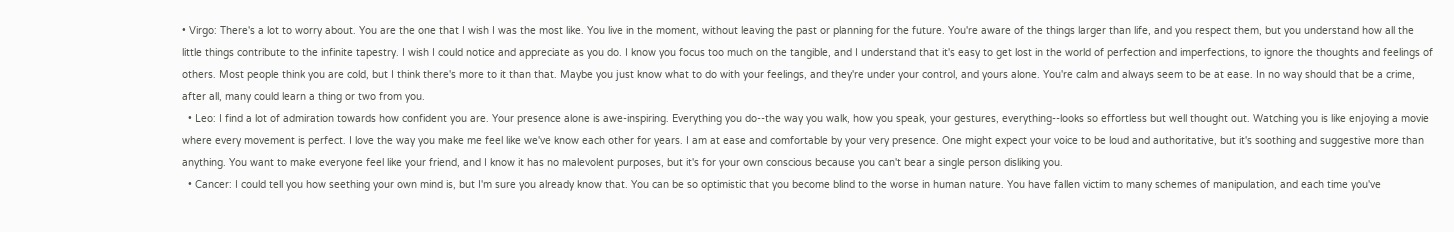• Virgo: There's a lot to worry about. You are the one that I wish I was the most like. You live in the moment, without leaving the past or planning for the future. You're aware of the things larger than life, and you respect them, but you understand how all the little things contribute to the infinite tapestry. I wish I could notice and appreciate as you do. I know you focus too much on the tangible, and I understand that it's easy to get lost in the world of perfection and imperfections, to ignore the thoughts and feelings of others. Most people think you are cold, but I think there's more to it than that. Maybe you just know what to do with your feelings, and they're under your control, and yours alone. You're calm and always seem to be at ease. In no way should that be a crime, after all, many could learn a thing or two from you.
  • Leo: I find a lot of admiration towards how confident you are. Your presence alone is awe-inspiring. Everything you do--the way you walk, how you speak, your gestures, everything--looks so effortless but well thought out. Watching you is like enjoying a movie where every movement is perfect. I love the way you make me feel like we've know each other for years. I am at ease and comfortable by your very presence. One might expect your voice to be loud and authoritative, but it's soothing and suggestive more than anything. You want to make everyone feel like your friend, and I know it has no malevolent purposes, but it's for your own conscious because you can't bear a single person disliking you.
  • Cancer: I could tell you how seething your own mind is, but I'm sure you already know that. You can be so optimistic that you become blind to the worse in human nature. You have fallen victim to many schemes of manipulation, and each time you've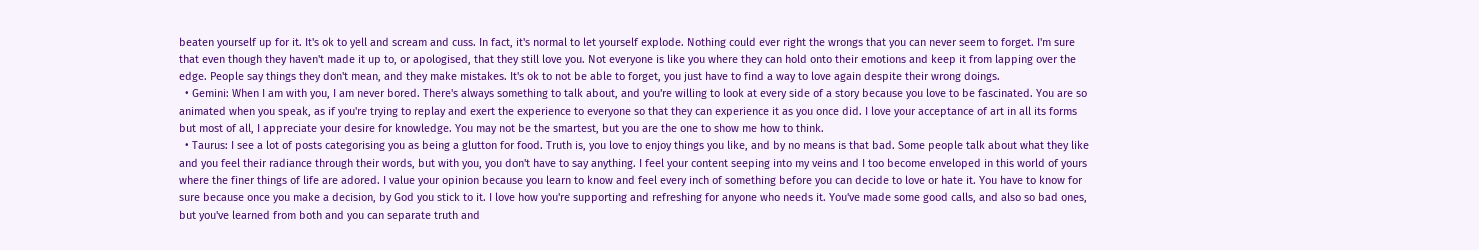beaten yourself up for it. It's ok to yell and scream and cuss. In fact, it's normal to let yourself explode. Nothing could ever right the wrongs that you can never seem to forget. I'm sure that even though they haven't made it up to, or apologised, that they still love you. Not everyone is like you where they can hold onto their emotions and keep it from lapping over the edge. People say things they don't mean, and they make mistakes. It's ok to not be able to forget, you just have to find a way to love again despite their wrong doings.
  • Gemini: When I am with you, I am never bored. There's always something to talk about, and you're willing to look at every side of a story because you love to be fascinated. You are so animated when you speak, as if you're trying to replay and exert the experience to everyone so that they can experience it as you once did. I love your acceptance of art in all its forms but most of all, I appreciate your desire for knowledge. You may not be the smartest, but you are the one to show me how to think.
  • Taurus: I see a lot of posts categorising you as being a glutton for food. Truth is, you love to enjoy things you like, and by no means is that bad. Some people talk about what they like and you feel their radiance through their words, but with you, you don't have to say anything. I feel your content seeping into my veins and I too become enveloped in this world of yours where the finer things of life are adored. I value your opinion because you learn to know and feel every inch of something before you can decide to love or hate it. You have to know for sure because once you make a decision, by God you stick to it. I love how you're supporting and refreshing for anyone who needs it. You've made some good calls, and also so bad ones, but you've learned from both and you can separate truth and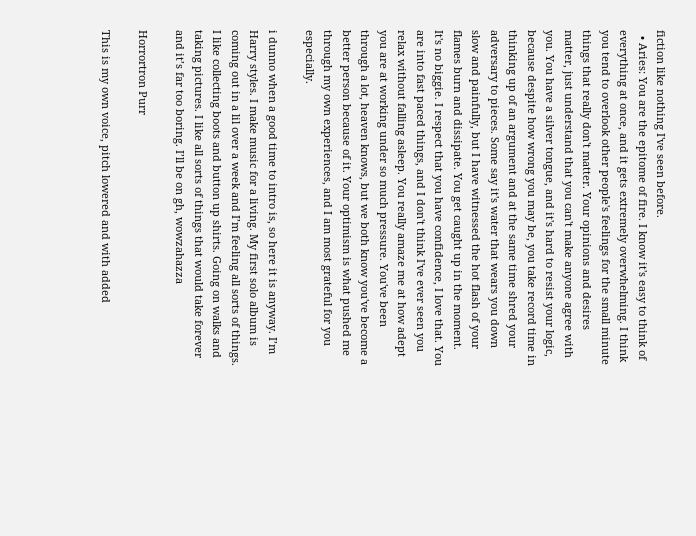fiction like nothing I've seen before.
  • Aries: You are the epitome of fire. I know it's easy to think of everything at once, and it gets extremely overwhelming. I think you tend to overlook other people's feelings for the small minute things that really don't matter. Your opinions and desires matter, just understand that you can't make anyone agree with you. You have a silver tongue, and it's hard to resist your logic, because despite how wrong you may be, you take record time in thinking up of an argument and at the same time shred your adversary to pieces. Some say it's water that wears you down slow and painfully, but I have witnessed the hot flash of your flames burn and dissipate. You get caught up in the moment. It's no biggie. I respect that you have confidence, I love that. You are into fast paced things, and I don't think I've ever seen you relax without falling asleep. You really amaze me at how adept you are at working under so much pressure. You've been through a lot, heaven knows, but we both know you've become a better person because of it. Your optimism is what pushed me through my own experiences, and I am most grateful for you especially.

i dunno when a good time to intro is, so here it is anyway. I’m Harry styles. I make music for a living. My first solo album is coming out in a lil over a week and I’m feeling all sorts of things. I like collecting boots and button up shirts. Going on walks and taking pictures. I like all sorts of things that would take forever and it’s far too boring. I’ll be on gh, wowzahazza

Horrortron Purr

This is my own voice, pitch lowered and with added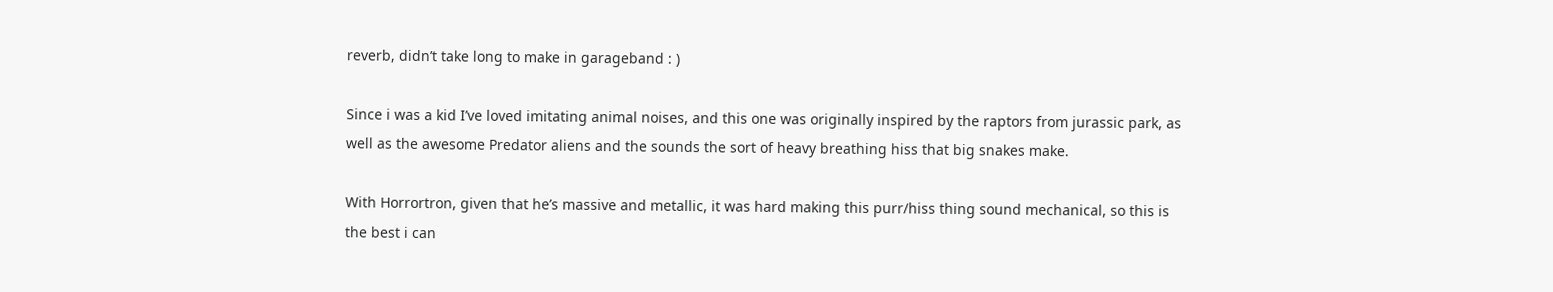reverb, didn’t take long to make in garageband : )

Since i was a kid I’ve loved imitating animal noises, and this one was originally inspired by the raptors from jurassic park, as well as the awesome Predator aliens and the sounds the sort of heavy breathing hiss that big snakes make.

With Horrortron, given that he’s massive and metallic, it was hard making this purr/hiss thing sound mechanical, so this is the best i can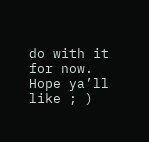do with it for now. Hope ya’ll like ; )